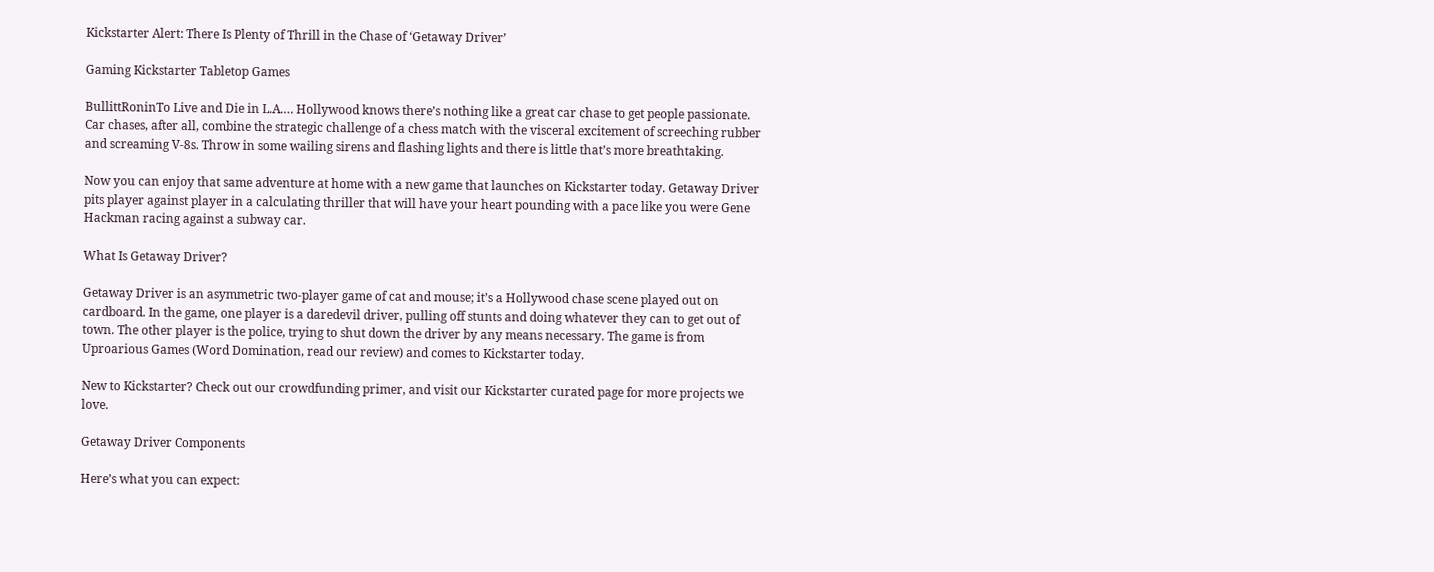Kickstarter Alert: There Is Plenty of Thrill in the Chase of ‘Getaway Driver’

Gaming Kickstarter Tabletop Games

BullittRoninTo Live and Die in L.A.… Hollywood knows there’s nothing like a great car chase to get people passionate. Car chases, after all, combine the strategic challenge of a chess match with the visceral excitement of screeching rubber and screaming V-8s. Throw in some wailing sirens and flashing lights and there is little that’s more breathtaking.

Now you can enjoy that same adventure at home with a new game that launches on Kickstarter today. Getaway Driver pits player against player in a calculating thriller that will have your heart pounding with a pace like you were Gene Hackman racing against a subway car.

What Is Getaway Driver?

Getaway Driver is an asymmetric two-player game of cat and mouse; it’s a Hollywood chase scene played out on cardboard. In the game, one player is a daredevil driver, pulling off stunts and doing whatever they can to get out of town. The other player is the police, trying to shut down the driver by any means necessary. The game is from Uproarious Games (Word Domination, read our review) and comes to Kickstarter today.

New to Kickstarter? Check out our crowdfunding primer, and visit our Kickstarter curated page for more projects we love.

Getaway Driver Components

Here’s what you can expect: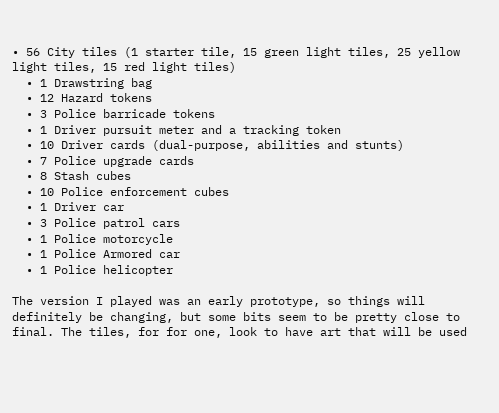• 56 City tiles (1 starter tile, 15 green light tiles, 25 yellow light tiles, 15 red light tiles)
  • 1 Drawstring bag
  • 12 Hazard tokens
  • 3 Police barricade tokens
  • 1 Driver pursuit meter and a tracking token
  • 10 Driver cards (dual-purpose, abilities and stunts)
  • 7 Police upgrade cards
  • 8 Stash cubes
  • 10 Police enforcement cubes
  • 1 Driver car
  • 3 Police patrol cars
  • 1 Police motorcycle
  • 1 Police Armored car
  • 1 Police helicopter

The version I played was an early prototype, so things will definitely be changing, but some bits seem to be pretty close to final. The tiles, for for one, look to have art that will be used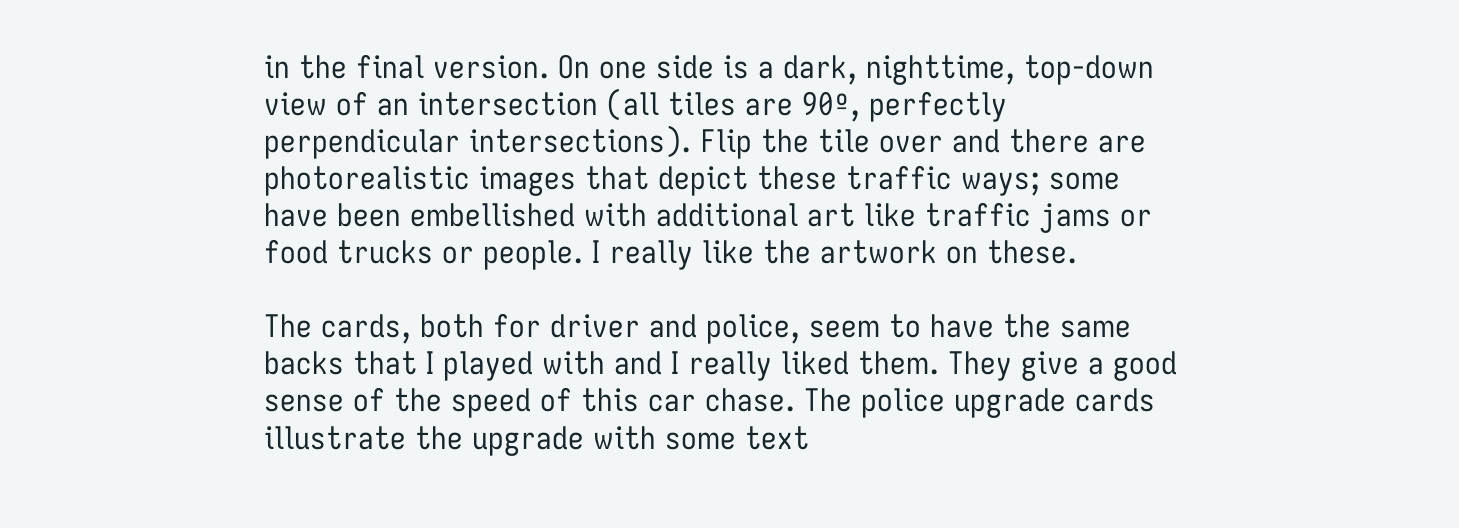in the final version. On one side is a dark, nighttime, top-down view of an intersection (all tiles are 90º, perfectly perpendicular intersections). Flip the tile over and there are photorealistic images that depict these traffic ways; some have been embellished with additional art like traffic jams or food trucks or people. I really like the artwork on these.

The cards, both for driver and police, seem to have the same backs that I played with and I really liked them. They give a good sense of the speed of this car chase. The police upgrade cards illustrate the upgrade with some text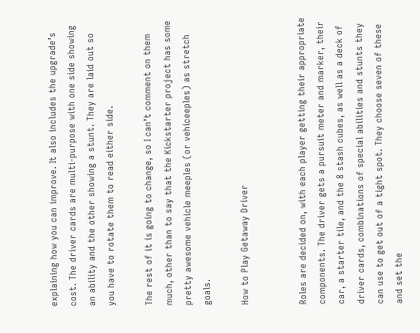explaining how you can improve. It also includes the upgrade’s cost. The driver cards are multi-purpose with one side showing an ability and the other showing a stunt. They are laid out so you have to rotate them to read either side.

The rest of it is going to change, so I can’t comment on them much, other than to say that the Kickstarter project has some pretty awesome vehicle meeples (or vehiceeples) as stretch goals.

How to Play Getaway Driver


Roles are decided on, with each player getting their appropriate components. The driver gets a pursuit meter and marker, their car, a starter tile, and the 8 stash cubes, as well as a deck of driver cards, combinations of special abilities and stunts they can use to get out of a tight spot. They choose seven of these and set the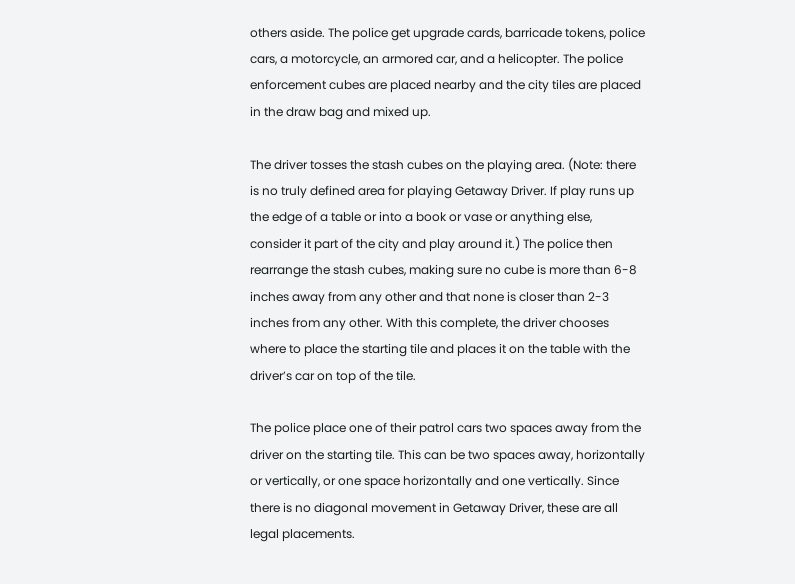others aside. The police get upgrade cards, barricade tokens, police cars, a motorcycle, an armored car, and a helicopter. The police enforcement cubes are placed nearby and the city tiles are placed in the draw bag and mixed up.

The driver tosses the stash cubes on the playing area. (Note: there is no truly defined area for playing Getaway Driver. If play runs up the edge of a table or into a book or vase or anything else, consider it part of the city and play around it.) The police then rearrange the stash cubes, making sure no cube is more than 6-8 inches away from any other and that none is closer than 2-3 inches from any other. With this complete, the driver chooses where to place the starting tile and places it on the table with the driver’s car on top of the tile.

The police place one of their patrol cars two spaces away from the driver on the starting tile. This can be two spaces away, horizontally or vertically, or one space horizontally and one vertically. Since there is no diagonal movement in Getaway Driver, these are all legal placements.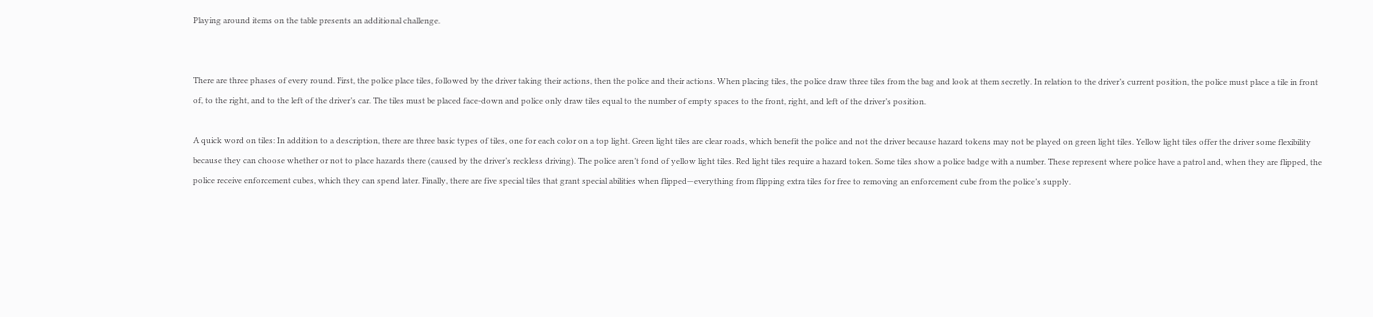Playing around items on the table presents an additional challenge.


There are three phases of every round. First, the police place tiles, followed by the driver taking their actions, then the police and their actions. When placing tiles, the police draw three tiles from the bag and look at them secretly. In relation to the driver’s current position, the police must place a tile in front of, to the right, and to the left of the driver’s car. The tiles must be placed face-down and police only draw tiles equal to the number of empty spaces to the front, right, and left of the driver’s position.

A quick word on tiles: In addition to a description, there are three basic types of tiles, one for each color on a top light. Green light tiles are clear roads, which benefit the police and not the driver because hazard tokens may not be played on green light tiles. Yellow light tiles offer the driver some flexibility because they can choose whether or not to place hazards there (caused by the driver’s reckless driving). The police aren’t fond of yellow light tiles. Red light tiles require a hazard token. Some tiles show a police badge with a number. These represent where police have a patrol and, when they are flipped, the police receive enforcement cubes, which they can spend later. Finally, there are five special tiles that grant special abilities when flipped—everything from flipping extra tiles for free to removing an enforcement cube from the police’s supply.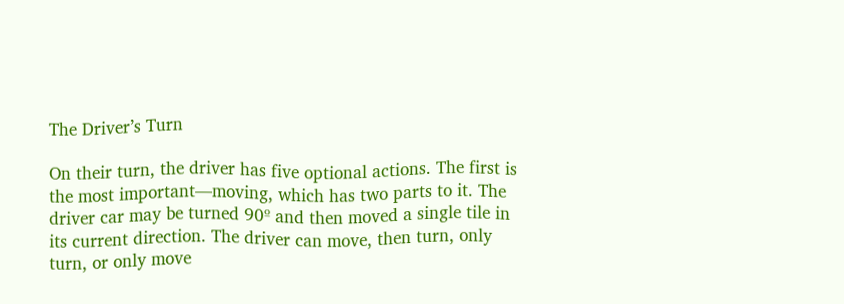The Driver’s Turn

On their turn, the driver has five optional actions. The first is the most important—moving, which has two parts to it. The driver car may be turned 90º and then moved a single tile in its current direction. The driver can move, then turn, only turn, or only move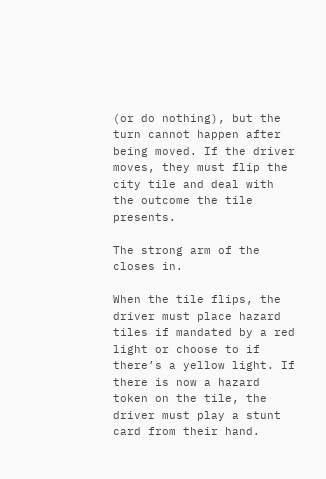(or do nothing), but the turn cannot happen after being moved. If the driver moves, they must flip the city tile and deal with the outcome the tile presents.

The strong arm of the closes in.

When the tile flips, the driver must place hazard tiles if mandated by a red light or choose to if there’s a yellow light. If there is now a hazard token on the tile, the driver must play a stunt card from their hand.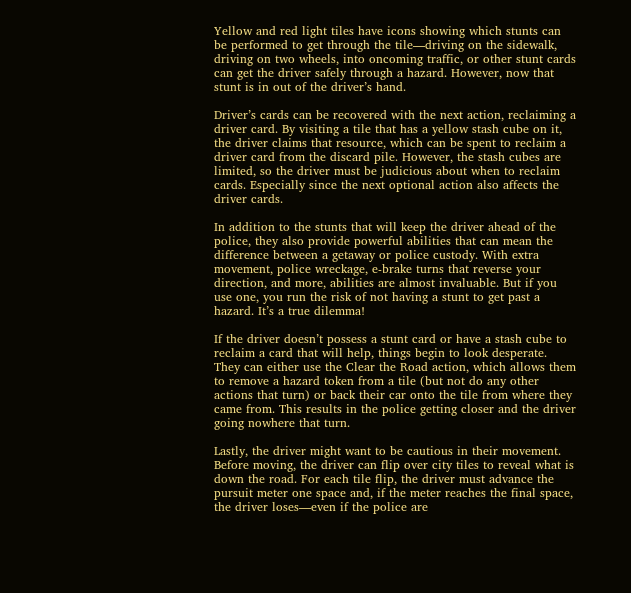Yellow and red light tiles have icons showing which stunts can be performed to get through the tile—driving on the sidewalk, driving on two wheels, into oncoming traffic, or other stunt cards can get the driver safely through a hazard. However, now that stunt is in out of the driver’s hand.

Driver’s cards can be recovered with the next action, reclaiming a driver card. By visiting a tile that has a yellow stash cube on it, the driver claims that resource, which can be spent to reclaim a driver card from the discard pile. However, the stash cubes are limited, so the driver must be judicious about when to reclaim cards. Especially since the next optional action also affects the driver cards.

In addition to the stunts that will keep the driver ahead of the police, they also provide powerful abilities that can mean the difference between a getaway or police custody. With extra movement, police wreckage, e-brake turns that reverse your direction, and more, abilities are almost invaluable. But if you use one, you run the risk of not having a stunt to get past a hazard. It’s a true dilemma!

If the driver doesn’t possess a stunt card or have a stash cube to reclaim a card that will help, things begin to look desperate. They can either use the Clear the Road action, which allows them to remove a hazard token from a tile (but not do any other actions that turn) or back their car onto the tile from where they came from. This results in the police getting closer and the driver going nowhere that turn.

Lastly, the driver might want to be cautious in their movement. Before moving, the driver can flip over city tiles to reveal what is down the road. For each tile flip, the driver must advance the pursuit meter one space and, if the meter reaches the final space, the driver loses—even if the police are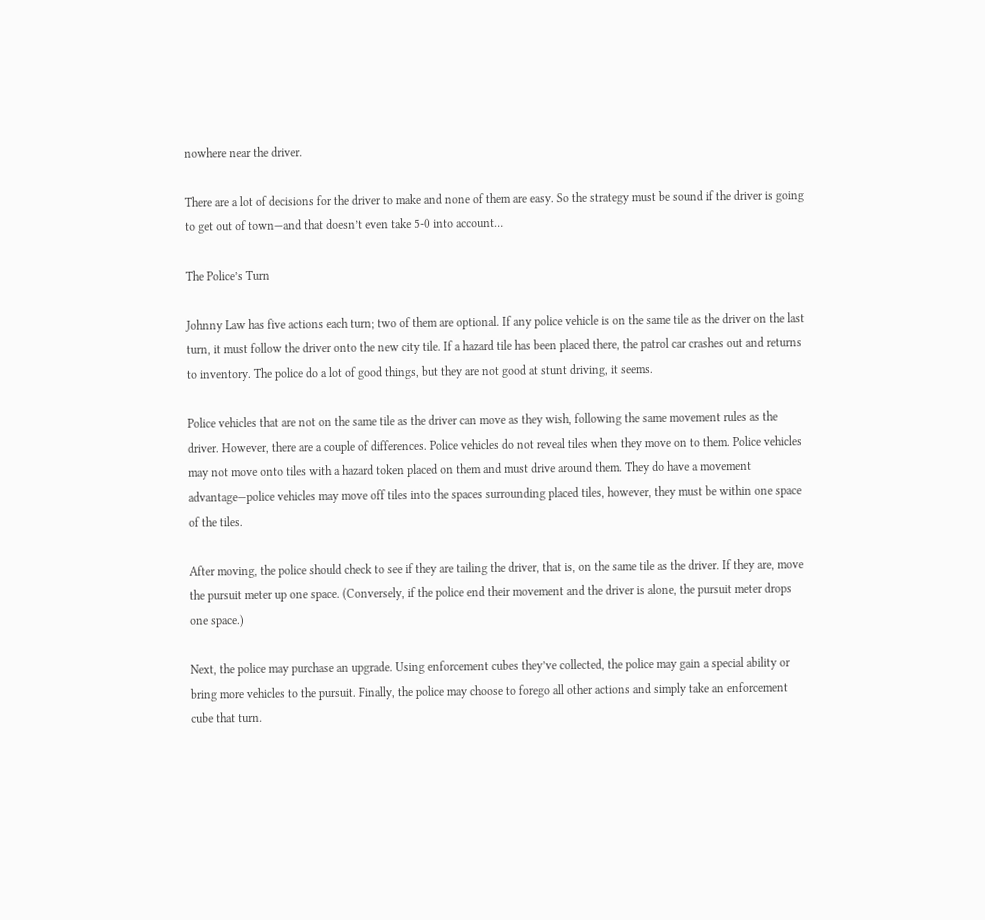nowhere near the driver.

There are a lot of decisions for the driver to make and none of them are easy. So the strategy must be sound if the driver is going to get out of town—and that doesn’t even take 5-0 into account…

The Police’s Turn

Johnny Law has five actions each turn; two of them are optional. If any police vehicle is on the same tile as the driver on the last turn, it must follow the driver onto the new city tile. If a hazard tile has been placed there, the patrol car crashes out and returns to inventory. The police do a lot of good things, but they are not good at stunt driving, it seems.

Police vehicles that are not on the same tile as the driver can move as they wish, following the same movement rules as the driver. However, there are a couple of differences. Police vehicles do not reveal tiles when they move on to them. Police vehicles may not move onto tiles with a hazard token placed on them and must drive around them. They do have a movement advantage—police vehicles may move off tiles into the spaces surrounding placed tiles, however, they must be within one space of the tiles.

After moving, the police should check to see if they are tailing the driver, that is, on the same tile as the driver. If they are, move the pursuit meter up one space. (Conversely, if the police end their movement and the driver is alone, the pursuit meter drops one space.)

Next, the police may purchase an upgrade. Using enforcement cubes they’ve collected, the police may gain a special ability or bring more vehicles to the pursuit. Finally, the police may choose to forego all other actions and simply take an enforcement cube that turn.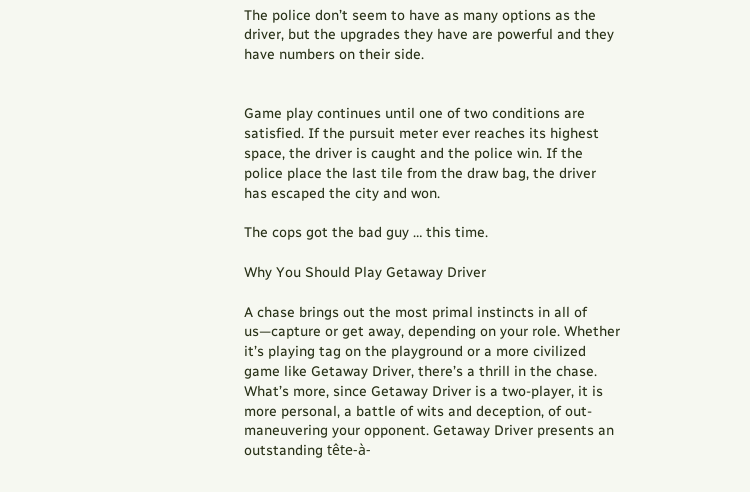The police don’t seem to have as many options as the driver, but the upgrades they have are powerful and they have numbers on their side.


Game play continues until one of two conditions are satisfied. If the pursuit meter ever reaches its highest space, the driver is caught and the police win. If the police place the last tile from the draw bag, the driver has escaped the city and won.

The cops got the bad guy … this time.

Why You Should Play Getaway Driver

A chase brings out the most primal instincts in all of us—capture or get away, depending on your role. Whether it’s playing tag on the playground or a more civilized game like Getaway Driver, there’s a thrill in the chase. What’s more, since Getaway Driver is a two-player, it is more personal, a battle of wits and deception, of out-maneuvering your opponent. Getaway Driver presents an outstanding tête-à-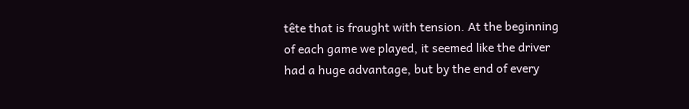tête that is fraught with tension. At the beginning of each game we played, it seemed like the driver had a huge advantage, but by the end of every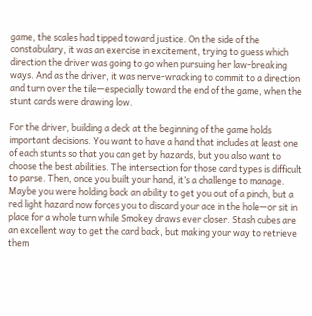game, the scales had tipped toward justice. On the side of the constabulary, it was an exercise in excitement, trying to guess which direction the driver was going to go when pursuing her law-breaking ways. And as the driver, it was nerve-wracking to commit to a direction and turn over the tile—especially toward the end of the game, when the stunt cards were drawing low.

For the driver, building a deck at the beginning of the game holds important decisions. You want to have a hand that includes at least one of each stunts so that you can get by hazards, but you also want to choose the best abilities. The intersection for those card types is difficult to parse. Then, once you built your hand, it’s a challenge to manage. Maybe you were holding back an ability to get you out of a pinch, but a red light hazard now forces you to discard your ace in the hole—or sit in place for a whole turn while Smokey draws ever closer. Stash cubes are an excellent way to get the card back, but making your way to retrieve them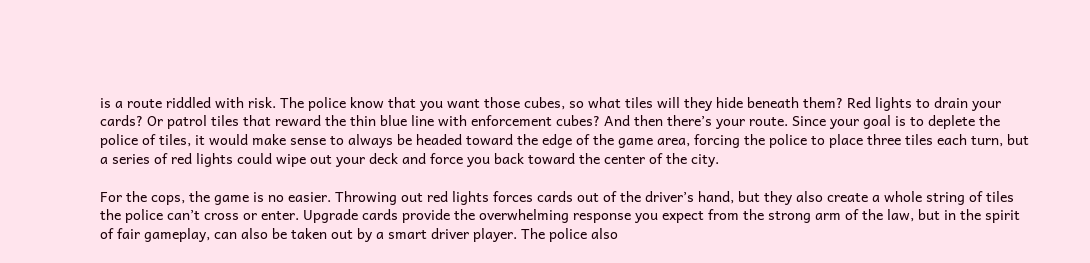is a route riddled with risk. The police know that you want those cubes, so what tiles will they hide beneath them? Red lights to drain your cards? Or patrol tiles that reward the thin blue line with enforcement cubes? And then there’s your route. Since your goal is to deplete the police of tiles, it would make sense to always be headed toward the edge of the game area, forcing the police to place three tiles each turn, but a series of red lights could wipe out your deck and force you back toward the center of the city.

For the cops, the game is no easier. Throwing out red lights forces cards out of the driver’s hand, but they also create a whole string of tiles the police can’t cross or enter. Upgrade cards provide the overwhelming response you expect from the strong arm of the law, but in the spirit of fair gameplay, can also be taken out by a smart driver player. The police also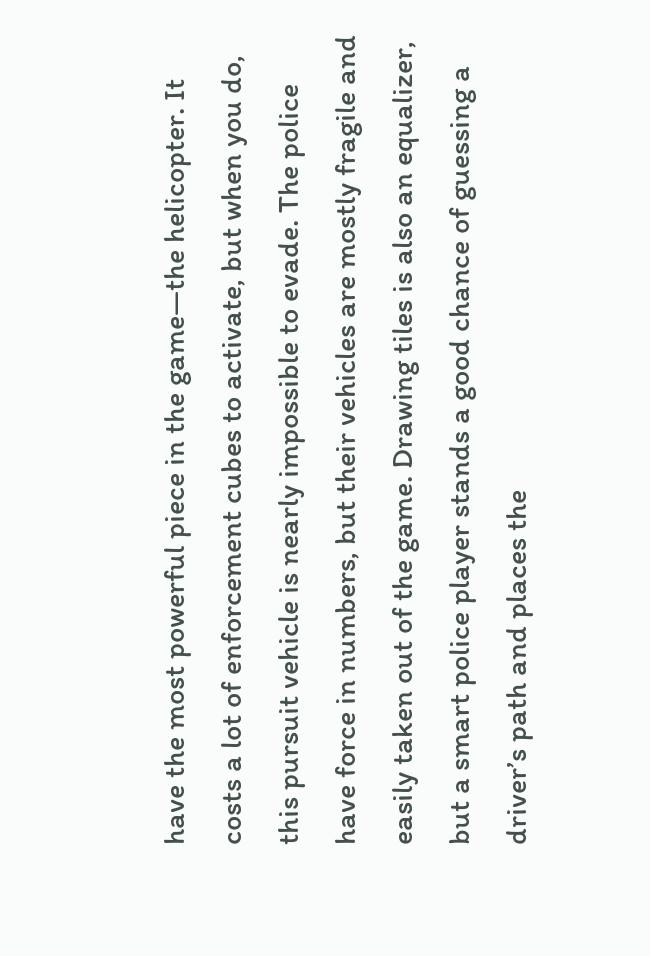have the most powerful piece in the game—the helicopter. It costs a lot of enforcement cubes to activate, but when you do, this pursuit vehicle is nearly impossible to evade. The police have force in numbers, but their vehicles are mostly fragile and easily taken out of the game. Drawing tiles is also an equalizer, but a smart police player stands a good chance of guessing a driver’s path and places the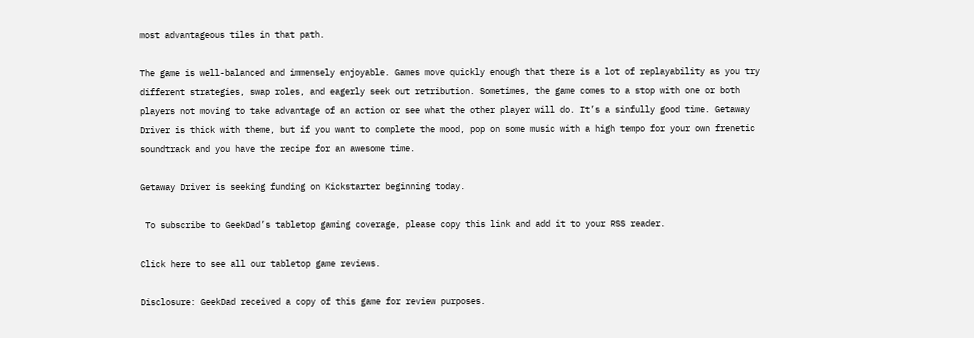most advantageous tiles in that path.

The game is well-balanced and immensely enjoyable. Games move quickly enough that there is a lot of replayability as you try different strategies, swap roles, and eagerly seek out retribution. Sometimes, the game comes to a stop with one or both players not moving to take advantage of an action or see what the other player will do. It’s a sinfully good time. Getaway Driver is thick with theme, but if you want to complete the mood, pop on some music with a high tempo for your own frenetic soundtrack and you have the recipe for an awesome time.

Getaway Driver is seeking funding on Kickstarter beginning today.

 To subscribe to GeekDad’s tabletop gaming coverage, please copy this link and add it to your RSS reader.

Click here to see all our tabletop game reviews.

Disclosure: GeekDad received a copy of this game for review purposes.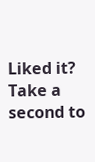Liked it? Take a second to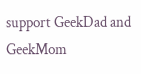support GeekDad and GeekMom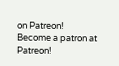on Patreon!
Become a patron at Patreon!